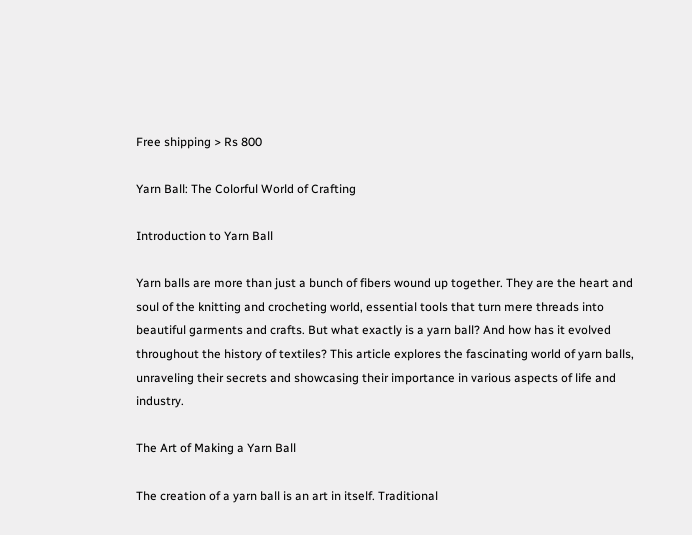Free shipping > Rs 800

Yarn Ball: The Colorful World of Crafting

Introduction to Yarn Ball

Yarn balls are more than just a bunch of fibers wound up together. They are the heart and soul of the knitting and crocheting world, essential tools that turn mere threads into beautiful garments and crafts. But what exactly is a yarn ball? And how has it evolved throughout the history of textiles? This article explores the fascinating world of yarn balls, unraveling their secrets and showcasing their importance in various aspects of life and industry.

The Art of Making a Yarn Ball

The creation of a yarn ball is an art in itself. Traditional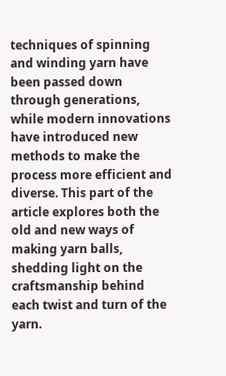techniques of spinning and winding yarn have been passed down through generations, while modern innovations have introduced new methods to make the process more efficient and diverse. This part of the article explores both the old and new ways of making yarn balls, shedding light on the craftsmanship behind each twist and turn of the yarn.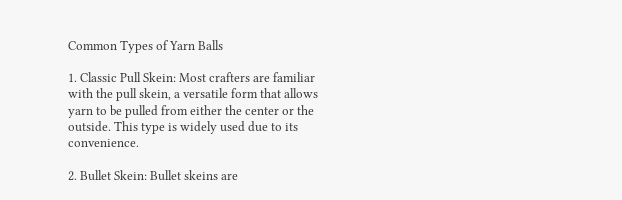Common Types of Yarn Balls

1. Classic Pull Skein: Most crafters are familiar with the pull skein, a versatile form that allows yarn to be pulled from either the center or the outside. This type is widely used due to its convenience.

2. Bullet Skein: Bullet skeins are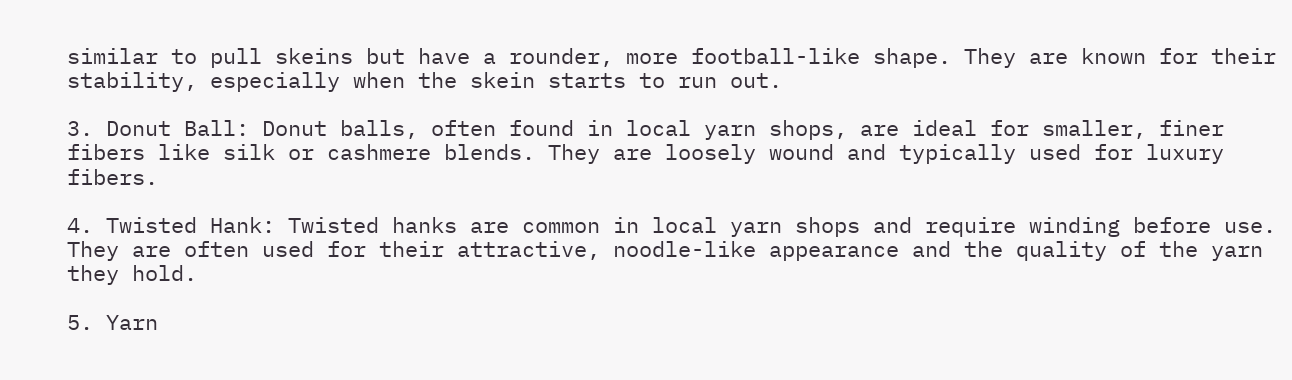similar to pull skeins but have a rounder, more football-like shape. They are known for their stability, especially when the skein starts to run out.

3. Donut Ball: Donut balls, often found in local yarn shops, are ideal for smaller, finer fibers like silk or cashmere blends. They are loosely wound and typically used for luxury fibers.

4. Twisted Hank: Twisted hanks are common in local yarn shops and require winding before use. They are often used for their attractive, noodle-like appearance and the quality of the yarn they hold.

5. Yarn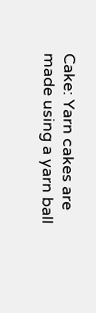Cake: Yarn cakes are made using a yarn ball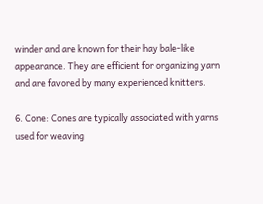winder and are known for their hay bale-like appearance. They are efficient for organizing yarn and are favored by many experienced knitters.

6. Cone: Cones are typically associated with yarns used for weaving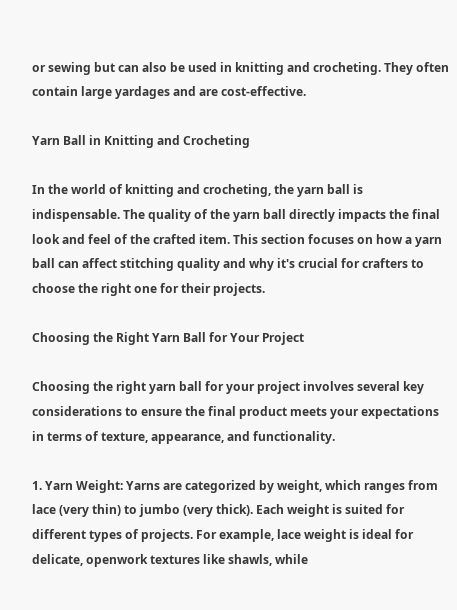or sewing but can also be used in knitting and crocheting. They often contain large yardages and are cost-effective.

Yarn Ball in Knitting and Crocheting

In the world of knitting and crocheting, the yarn ball is indispensable. The quality of the yarn ball directly impacts the final look and feel of the crafted item. This section focuses on how a yarn ball can affect stitching quality and why it's crucial for crafters to choose the right one for their projects.

Choosing the Right Yarn Ball for Your Project

Choosing the right yarn ball for your project involves several key considerations to ensure the final product meets your expectations in terms of texture, appearance, and functionality.

1. Yarn Weight: Yarns are categorized by weight, which ranges from lace (very thin) to jumbo (very thick). Each weight is suited for different types of projects. For example, lace weight is ideal for delicate, openwork textures like shawls, while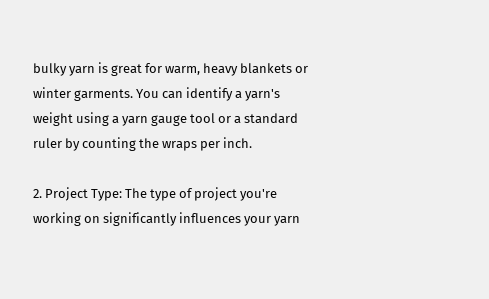bulky yarn is great for warm, heavy blankets or winter garments. You can identify a yarn's weight using a yarn gauge tool or a standard ruler by counting the wraps per inch.

2. Project Type: The type of project you're working on significantly influences your yarn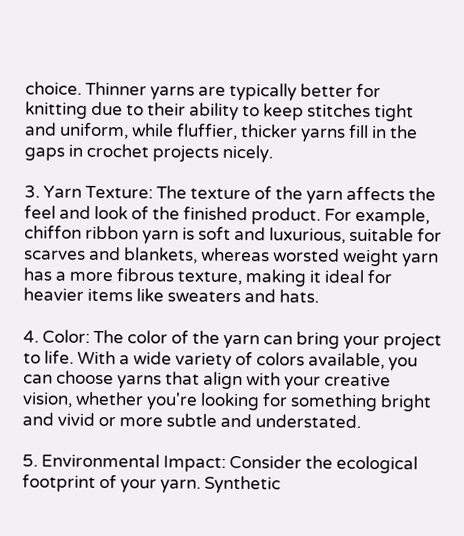choice. Thinner yarns are typically better for knitting due to their ability to keep stitches tight and uniform, while fluffier, thicker yarns fill in the gaps in crochet projects nicely.

3. Yarn Texture: The texture of the yarn affects the feel and look of the finished product. For example, chiffon ribbon yarn is soft and luxurious, suitable for scarves and blankets, whereas worsted weight yarn has a more fibrous texture, making it ideal for heavier items like sweaters and hats.

4. Color: The color of the yarn can bring your project to life. With a wide variety of colors available, you can choose yarns that align with your creative vision, whether you're looking for something bright and vivid or more subtle and understated.

5. Environmental Impact: Consider the ecological footprint of your yarn. Synthetic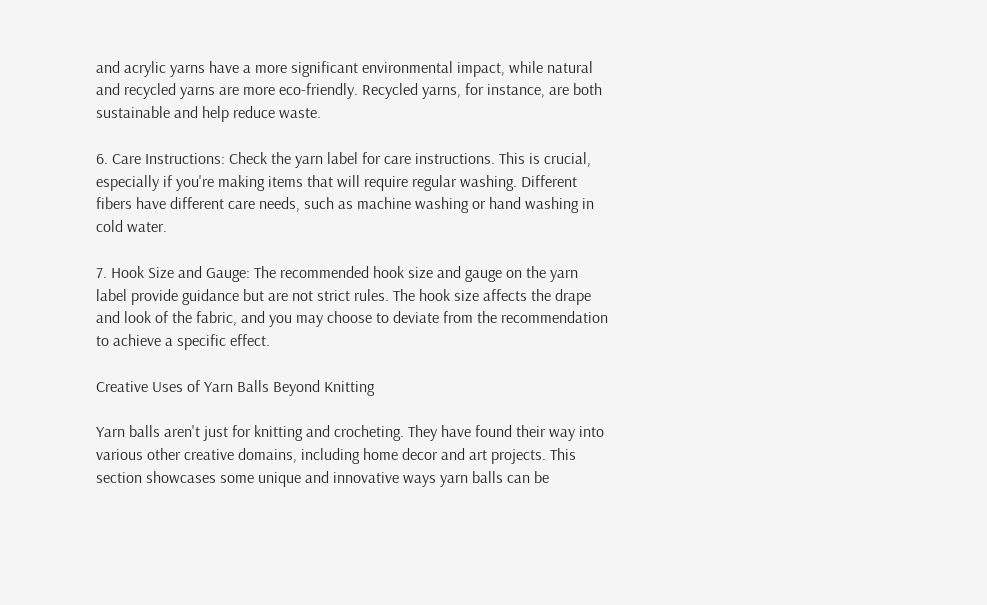and acrylic yarns have a more significant environmental impact, while natural and recycled yarns are more eco-friendly. Recycled yarns, for instance, are both sustainable and help reduce waste.

6. Care Instructions: Check the yarn label for care instructions. This is crucial, especially if you're making items that will require regular washing. Different fibers have different care needs, such as machine washing or hand washing in cold water.

7. Hook Size and Gauge: The recommended hook size and gauge on the yarn label provide guidance but are not strict rules. The hook size affects the drape and look of the fabric, and you may choose to deviate from the recommendation to achieve a specific effect.

Creative Uses of Yarn Balls Beyond Knitting

Yarn balls aren't just for knitting and crocheting. They have found their way into various other creative domains, including home decor and art projects. This section showcases some unique and innovative ways yarn balls can be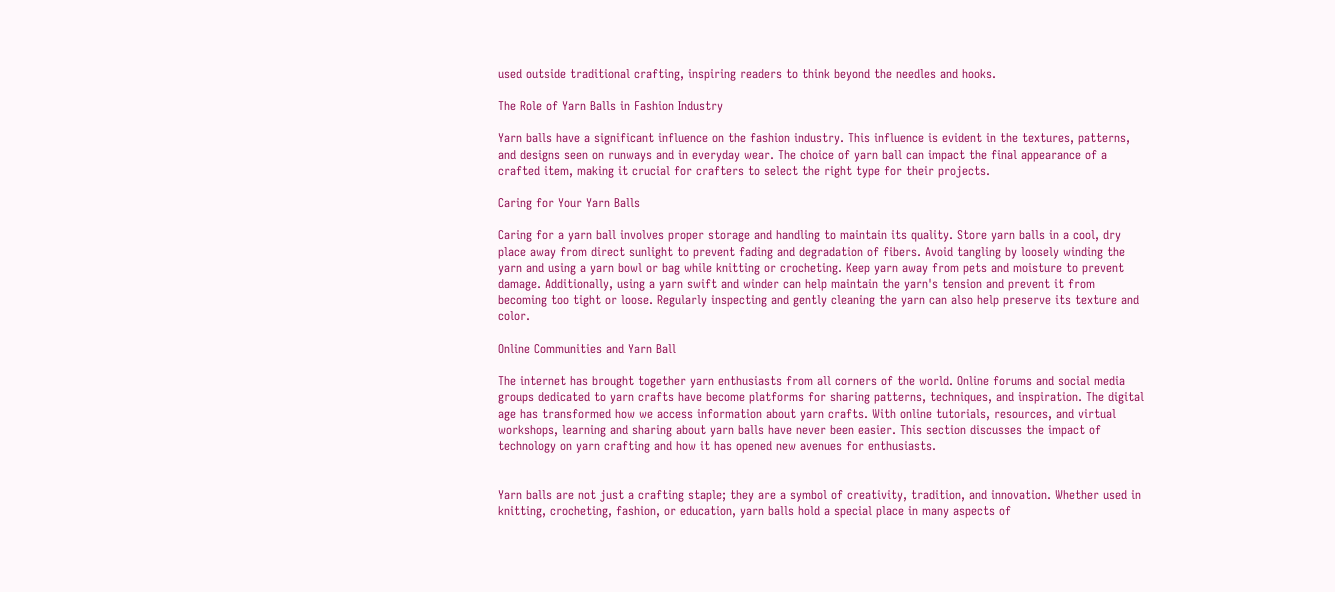used outside traditional crafting, inspiring readers to think beyond the needles and hooks.

The Role of Yarn Balls in Fashion Industry

Yarn balls have a significant influence on the fashion industry. This influence is evident in the textures, patterns, and designs seen on runways and in everyday wear. The choice of yarn ball can impact the final appearance of a crafted item, making it crucial for crafters to select the right type for their projects.

Caring for Your Yarn Balls

Caring for a yarn ball involves proper storage and handling to maintain its quality. Store yarn balls in a cool, dry place away from direct sunlight to prevent fading and degradation of fibers. Avoid tangling by loosely winding the yarn and using a yarn bowl or bag while knitting or crocheting. Keep yarn away from pets and moisture to prevent damage. Additionally, using a yarn swift and winder can help maintain the yarn's tension and prevent it from becoming too tight or loose. Regularly inspecting and gently cleaning the yarn can also help preserve its texture and color.

Online Communities and Yarn Ball

The internet has brought together yarn enthusiasts from all corners of the world. Online forums and social media groups dedicated to yarn crafts have become platforms for sharing patterns, techniques, and inspiration. The digital age has transformed how we access information about yarn crafts. With online tutorials, resources, and virtual workshops, learning and sharing about yarn balls have never been easier. This section discusses the impact of technology on yarn crafting and how it has opened new avenues for enthusiasts.


Yarn balls are not just a crafting staple; they are a symbol of creativity, tradition, and innovation. Whether used in knitting, crocheting, fashion, or education, yarn balls hold a special place in many aspects of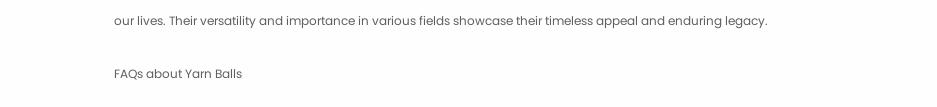our lives. Their versatility and importance in various fields showcase their timeless appeal and enduring legacy.

FAQs about Yarn Balls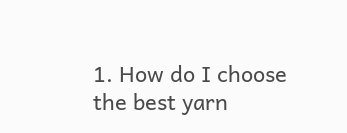1. How do I choose the best yarn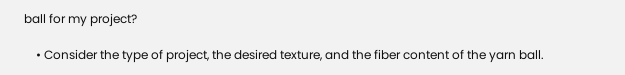ball for my project?

    • Consider the type of project, the desired texture, and the fiber content of the yarn ball.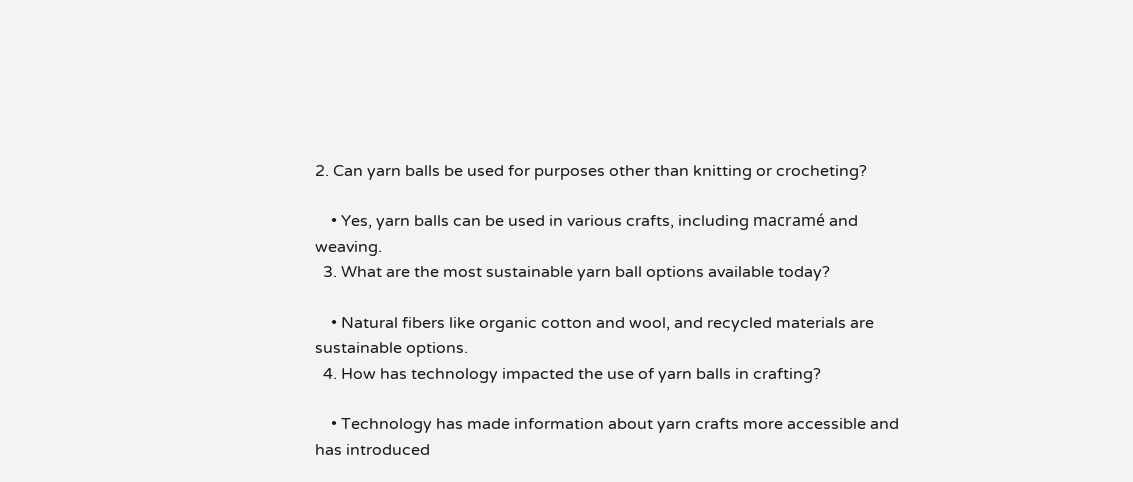2. Can yarn balls be used for purposes other than knitting or crocheting?

    • Yes, yarn balls can be used in various crafts, including macramé and weaving.
  3. What are the most sustainable yarn ball options available today?

    • Natural fibers like organic cotton and wool, and recycled materials are sustainable options.
  4. How has technology impacted the use of yarn balls in crafting?

    • Technology has made information about yarn crafts more accessible and has introduced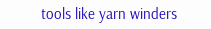tools like yarn winders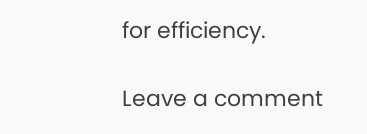for efficiency.

Leave a comment